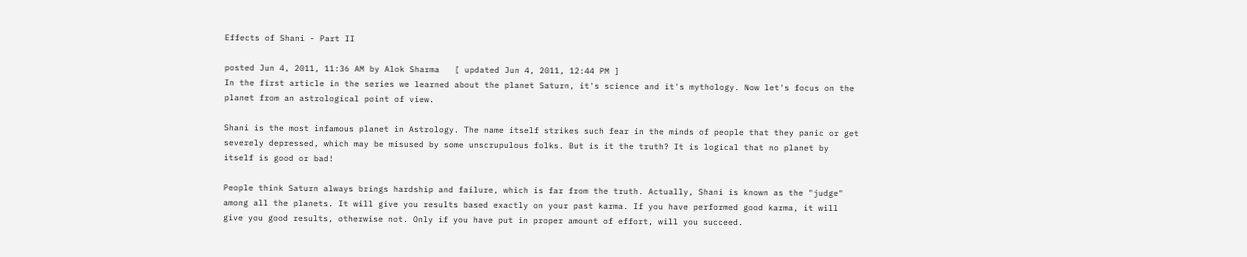Effects of Shani - Part II

posted Jun 4, 2011, 11:36 AM by Alok Sharma   [ updated Jun 4, 2011, 12:44 PM ]
In the first article in the series we learned about the planet Saturn, it's science and it's mythology. Now let's focus on the planet from an astrological point of view.

Shani is the most infamous planet in Astrology. The name itself strikes such fear in the minds of people that they panic or get severely depressed, which may be misused by some unscrupulous folks. But is it the truth? It is logical that no planet by itself is good or bad!

People think Saturn always brings hardship and failure, which is far from the truth. Actually, Shani is known as the "judge" among all the planets. It will give you results based exactly on your past karma. If you have performed good karma, it will give you good results, otherwise not. Only if you have put in proper amount of effort, will you succeed.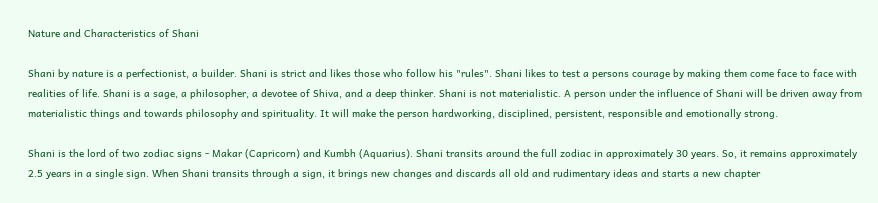Nature and Characteristics of Shani

Shani by nature is a perfectionist, a builder. Shani is strict and likes those who follow his "rules". Shani likes to test a persons courage by making them come face to face with realities of life. Shani is a sage, a philosopher, a devotee of Shiva, and a deep thinker. Shani is not materialistic. A person under the influence of Shani will be driven away from materialistic things and towards philosophy and spirituality. It will make the person hardworking, disciplined, persistent, responsible and emotionally strong.

Shani is the lord of two zodiac signs - Makar (Capricorn) and Kumbh (Aquarius). Shani transits around the full zodiac in approximately 30 years. So, it remains approximately 2.5 years in a single sign. When Shani transits through a sign, it brings new changes and discards all old and rudimentary ideas and starts a new chapter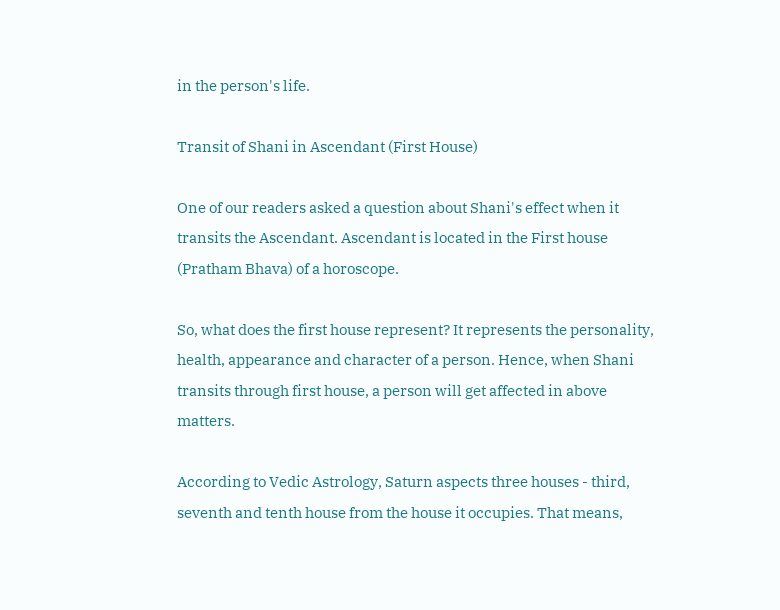in the person's life.

Transit of Shani in Ascendant (First House)

One of our readers asked a question about Shani's effect when it transits the Ascendant. Ascendant is located in the First house (Pratham Bhava) of a horoscope.

So, what does the first house represent? It represents the personality, health, appearance and character of a person. Hence, when Shani transits through first house, a person will get affected in above matters.

According to Vedic Astrology, Saturn aspects three houses - third, seventh and tenth house from the house it occupies. That means,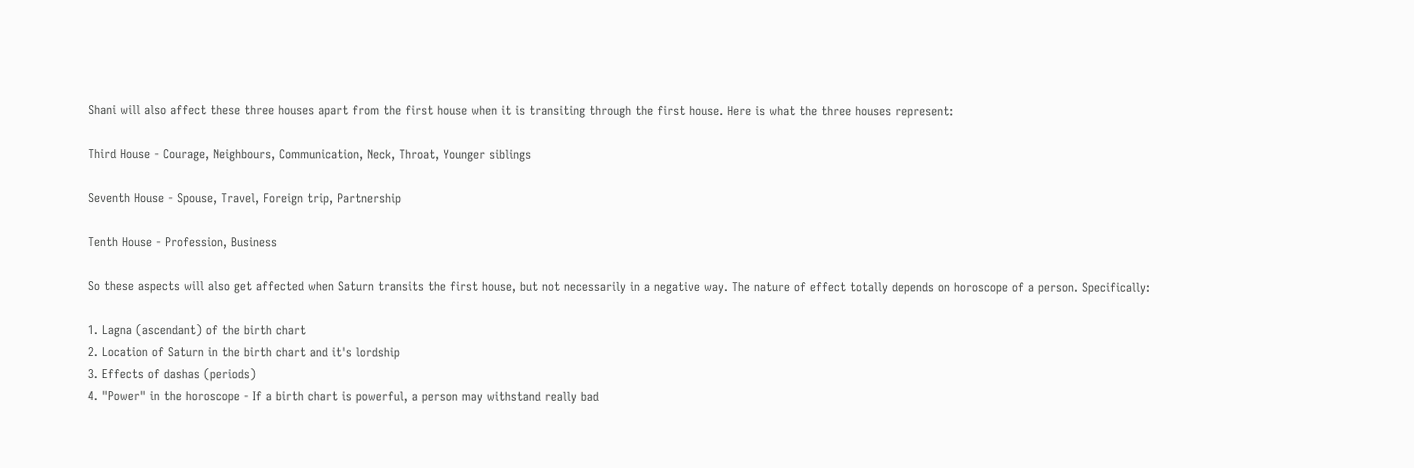Shani will also affect these three houses apart from the first house when it is transiting through the first house. Here is what the three houses represent:

Third House - Courage, Neighbours, Communication, Neck, Throat, Younger siblings

Seventh House - Spouse, Travel, Foreign trip, Partnership

Tenth House - Profession, Business

So these aspects will also get affected when Saturn transits the first house, but not necessarily in a negative way. The nature of effect totally depends on horoscope of a person. Specifically:

1. Lagna (ascendant) of the birth chart
2. Location of Saturn in the birth chart and it's lordship
3. Effects of dashas (periods)
4. "Power" in the horoscope - If a birth chart is powerful, a person may withstand really bad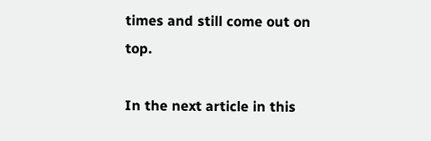times and still come out on top.

In the next article in this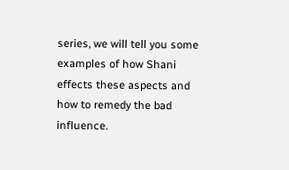series, we will tell you some examples of how Shani effects these aspects and how to remedy the bad influence.